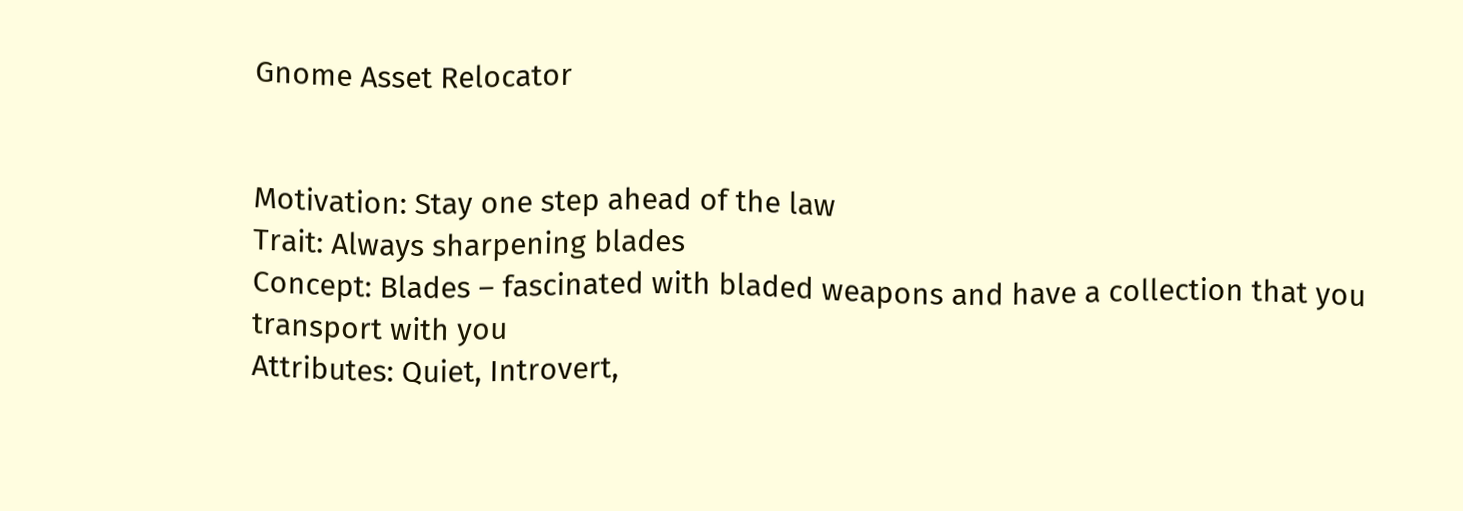Gnome Asset Relocator


Motivation: Stay one step ahead of the law
Trait: Always sharpening blades
Concept: Blades – fascinated with bladed weapons and have a collection that you transport with you
Attributes: Quiet, Introvert,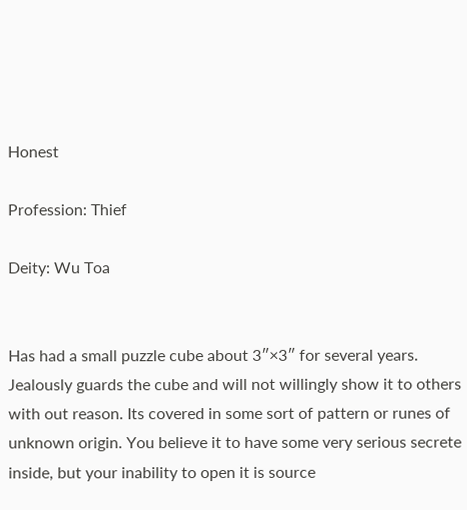Honest

Profession: Thief

Deity: Wu Toa


Has had a small puzzle cube about 3″×3″ for several years. Jealously guards the cube and will not willingly show it to others with out reason. Its covered in some sort of pattern or runes of unknown origin. You believe it to have some very serious secrete inside, but your inability to open it is source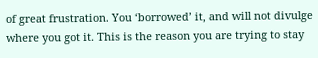of great frustration. You ‘borrowed’ it, and will not divulge where you got it. This is the reason you are trying to stay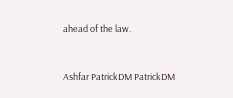ahead of the law.


Ashfar PatrickDM PatrickDM